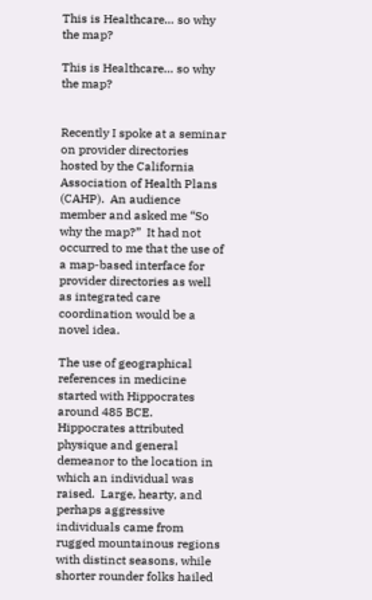This is Healthcare… so why the map?

This is Healthcare… so why the map?


Recently I spoke at a seminar on provider directories hosted by the California Association of Health Plans (CAHP).  An audience member and asked me “So why the map?”  It had not occurred to me that the use of a map-based interface for provider directories as well as integrated care coordination would be a novel idea.

The use of geographical references in medicine started with Hippocrates around 485 BCE.  Hippocrates attributed physique and general demeanor to the location in which an individual was raised.  Large, hearty, and perhaps aggressive individuals came from rugged mountainous regions with distinct seasons, while shorter rounder folks hailed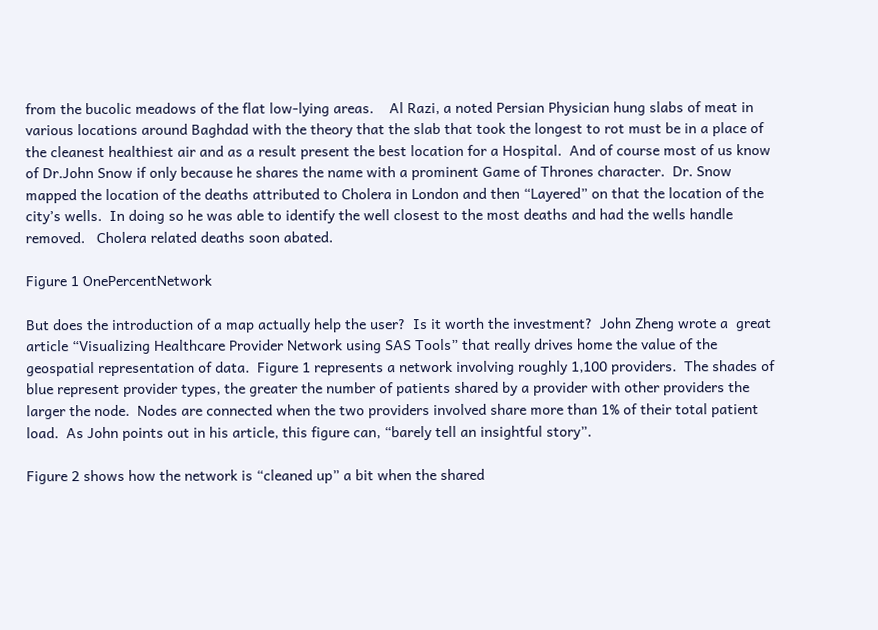from the bucolic meadows of the flat low-lying areas.    Al Razi, a noted Persian Physician hung slabs of meat in various locations around Baghdad with the theory that the slab that took the longest to rot must be in a place of the cleanest healthiest air and as a result present the best location for a Hospital.  And of course most of us know of Dr.John Snow if only because he shares the name with a prominent Game of Thrones character.  Dr. Snow mapped the location of the deaths attributed to Cholera in London and then “Layered” on that the location of the city’s wells.  In doing so he was able to identify the well closest to the most deaths and had the wells handle removed.   Cholera related deaths soon abated.

Figure 1 OnePercentNetwork

But does the introduction of a map actually help the user?  Is it worth the investment?  John Zheng wrote a  great article “Visualizing Healthcare Provider Network using SAS Tools” that really drives home the value of the geospatial representation of data.  Figure 1 represents a network involving roughly 1,100 providers.  The shades of blue represent provider types, the greater the number of patients shared by a provider with other providers the larger the node.  Nodes are connected when the two providers involved share more than 1% of their total patient load.  As John points out in his article, this figure can, “barely tell an insightful story”.

Figure 2 shows how the network is “cleaned up” a bit when the shared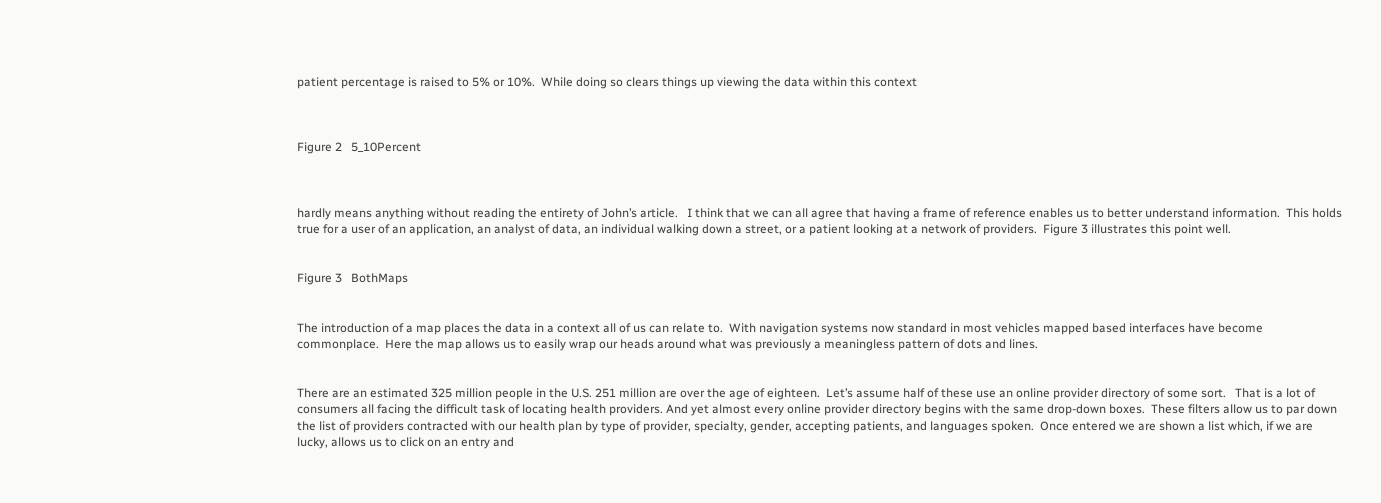patient percentage is raised to 5% or 10%.  While doing so clears things up viewing the data within this context



Figure 2   5_10Percent



hardly means anything without reading the entirety of John’s article.   I think that we can all agree that having a frame of reference enables us to better understand information.  This holds true for a user of an application, an analyst of data, an individual walking down a street, or a patient looking at a network of providers.  Figure 3 illustrates this point well.


Figure 3   BothMaps


The introduction of a map places the data in a context all of us can relate to.  With navigation systems now standard in most vehicles mapped based interfaces have become commonplace.  Here the map allows us to easily wrap our heads around what was previously a meaningless pattern of dots and lines.


There are an estimated 325 million people in the U.S. 251 million are over the age of eighteen.  Let’s assume half of these use an online provider directory of some sort.   That is a lot of consumers all facing the difficult task of locating health providers. And yet almost every online provider directory begins with the same drop-down boxes.  These filters allow us to par down the list of providers contracted with our health plan by type of provider, specialty, gender, accepting patients, and languages spoken.  Once entered we are shown a list which, if we are lucky, allows us to click on an entry and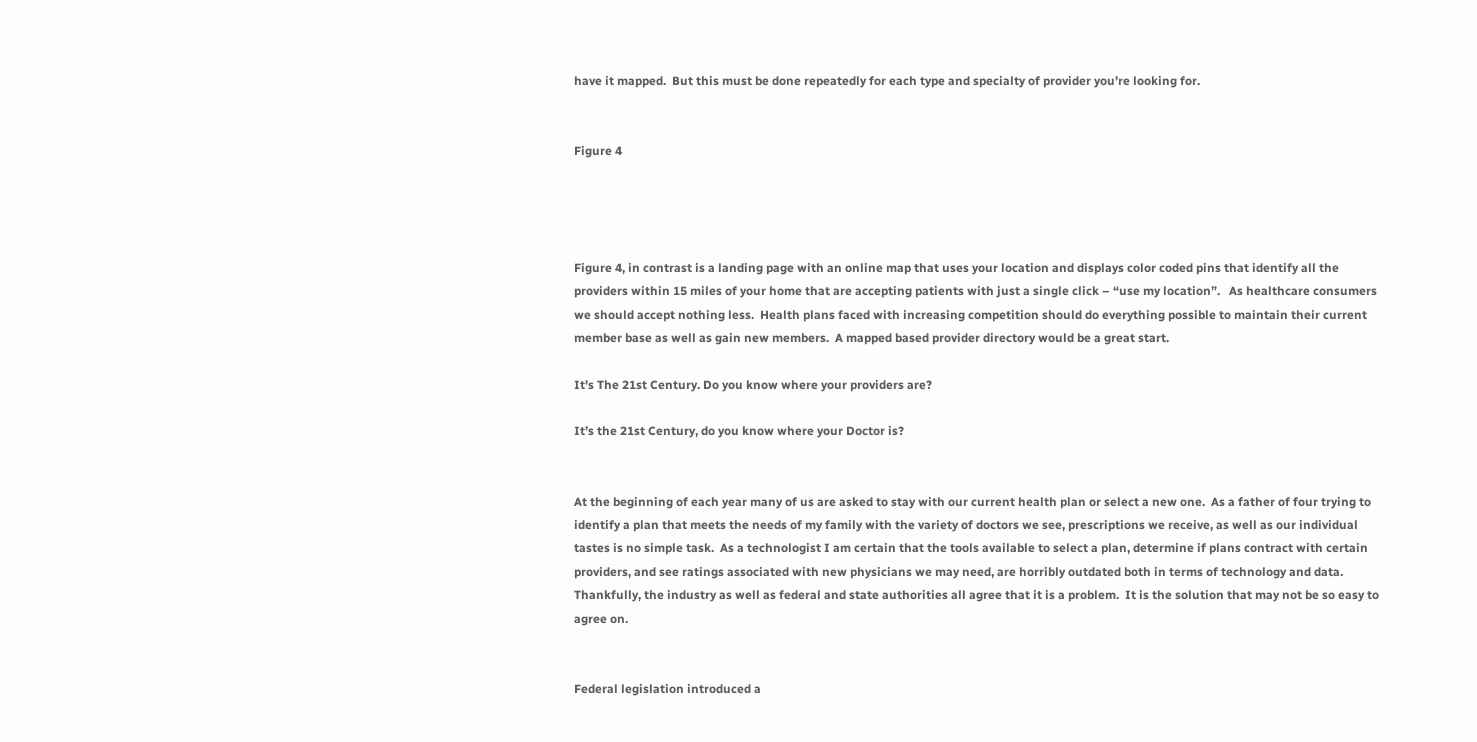have it mapped.  But this must be done repeatedly for each type and specialty of provider you’re looking for.


Figure 4




Figure 4, in contrast is a landing page with an online map that uses your location and displays color coded pins that identify all the providers within 15 miles of your home that are accepting patients with just a single click – “use my location”.   As healthcare consumers we should accept nothing less.  Health plans faced with increasing competition should do everything possible to maintain their current member base as well as gain new members.  A mapped based provider directory would be a great start.

It's The 21st Century. Do you know where your providers are?

It’s the 21st Century, do you know where your Doctor is?


At the beginning of each year many of us are asked to stay with our current health plan or select a new one.  As a father of four trying to identify a plan that meets the needs of my family with the variety of doctors we see, prescriptions we receive, as well as our individual tastes is no simple task.  As a technologist I am certain that the tools available to select a plan, determine if plans contract with certain providers, and see ratings associated with new physicians we may need, are horribly outdated both in terms of technology and data.  Thankfully, the industry as well as federal and state authorities all agree that it is a problem.  It is the solution that may not be so easy to agree on.


Federal legislation introduced a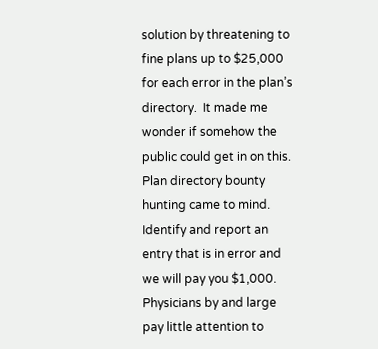solution by threatening to fine plans up to $25,000 for each error in the plan’s directory.  It made me wonder if somehow the public could get in on this.  Plan directory bounty hunting came to mind.  Identify and report an entry that is in error and we will pay you $1,000.  Physicians by and large pay little attention to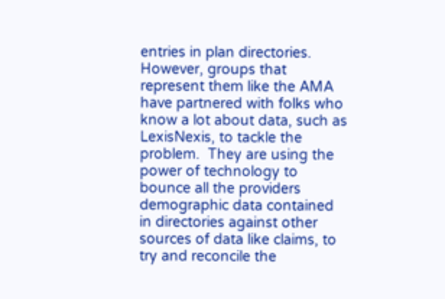entries in plan directories.  However, groups that represent them like the AMA have partnered with folks who know a lot about data, such as LexisNexis, to tackle the problem.  They are using the power of technology to bounce all the providers demographic data contained in directories against other sources of data like claims, to try and reconcile the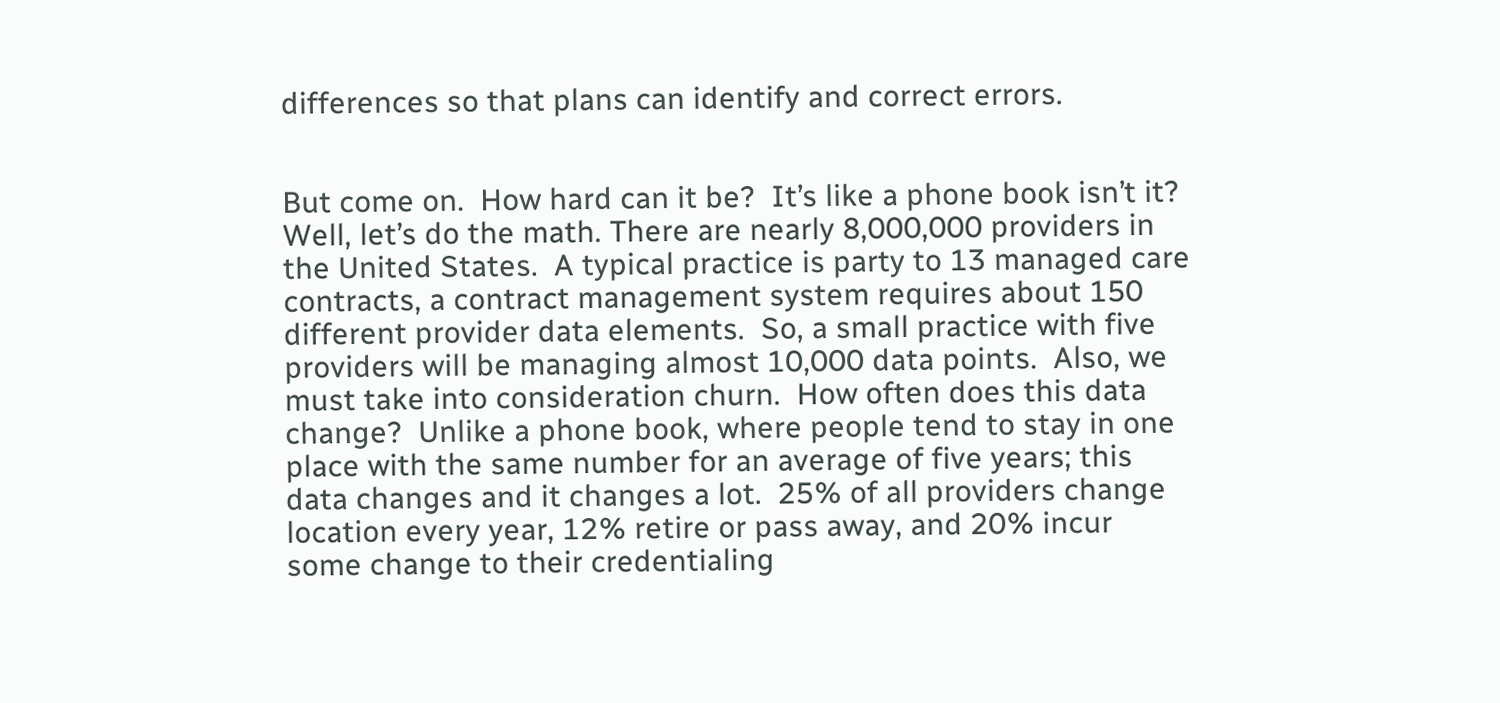differences so that plans can identify and correct errors.


But come on.  How hard can it be?  It’s like a phone book isn’t it?  Well, let’s do the math. There are nearly 8,000,000 providers in the United States.  A typical practice is party to 13 managed care contracts, a contract management system requires about 150 different provider data elements.  So, a small practice with five providers will be managing almost 10,000 data points.  Also, we must take into consideration churn.  How often does this data change?  Unlike a phone book, where people tend to stay in one place with the same number for an average of five years; this data changes and it changes a lot.  25% of all providers change location every year, 12% retire or pass away, and 20% incur some change to their credentialing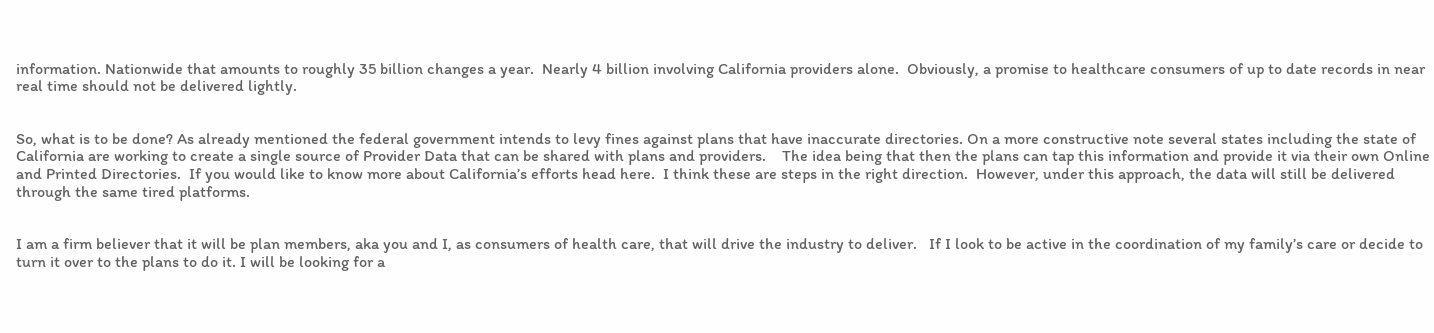information. Nationwide that amounts to roughly 35 billion changes a year.  Nearly 4 billion involving California providers alone.  Obviously, a promise to healthcare consumers of up to date records in near real time should not be delivered lightly.


So, what is to be done? As already mentioned the federal government intends to levy fines against plans that have inaccurate directories. On a more constructive note several states including the state of California are working to create a single source of Provider Data that can be shared with plans and providers.    The idea being that then the plans can tap this information and provide it via their own Online and Printed Directories.  If you would like to know more about California’s efforts head here.  I think these are steps in the right direction.  However, under this approach, the data will still be delivered through the same tired platforms.


I am a firm believer that it will be plan members, aka you and I, as consumers of health care, that will drive the industry to deliver.   If I look to be active in the coordination of my family’s care or decide to turn it over to the plans to do it. I will be looking for a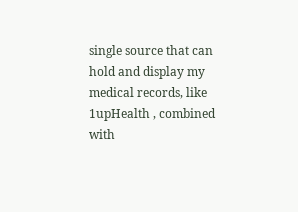single source that can hold and display my medical records, like 1upHealth , combined with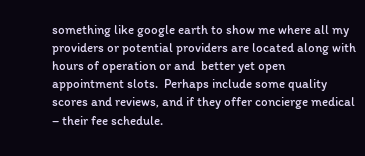something like google earth to show me where all my providers or potential providers are located along with hours of operation or and  better yet open appointment slots.  Perhaps include some quality scores and reviews, and if they offer concierge medical – their fee schedule.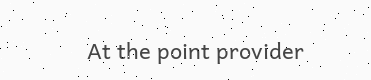At the point provider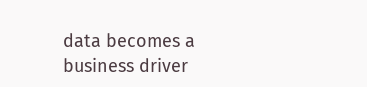data becomes a business driver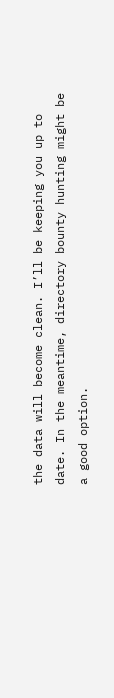the data will become clean. I’ll be keeping you up to date. In the meantime, directory bounty hunting might be a good option.